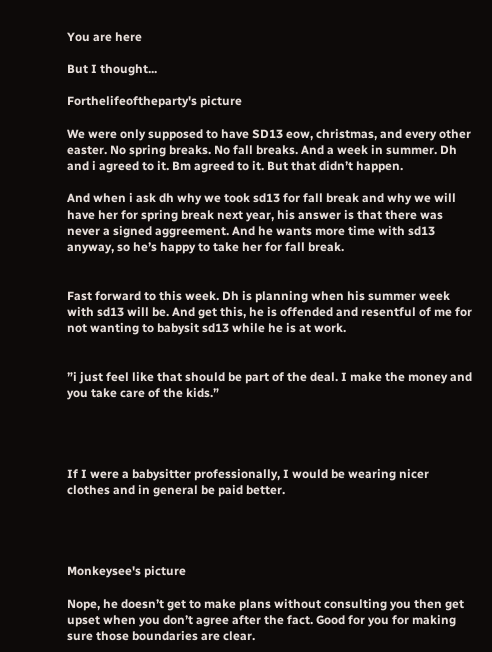You are here

But I thought...

Forthelifeoftheparty's picture

We were only supposed to have SD13 eow, christmas, and every other easter. No spring breaks. No fall breaks. And a week in summer. Dh and i agreed to it. Bm agreed to it. But that didn’t happen.

And when i ask dh why we took sd13 for fall break and why we will have her for spring break next year, his answer is that there was never a signed aggreement. And he wants more time with sd13 anyway, so he’s happy to take her for fall break.


Fast forward to this week. Dh is planning when his summer week with sd13 will be. And get this, he is offended and resentful of me for not wanting to babysit sd13 while he is at work.


”i just feel like that should be part of the deal. I make the money and you take care of the kids.”




If I were a babysitter professionally, I would be wearing nicer clothes and in general be paid better.




Monkeysee's picture

Nope, he doesn’t get to make plans without consulting you then get upset when you don’t agree after the fact. Good for you for making sure those boundaries are clear.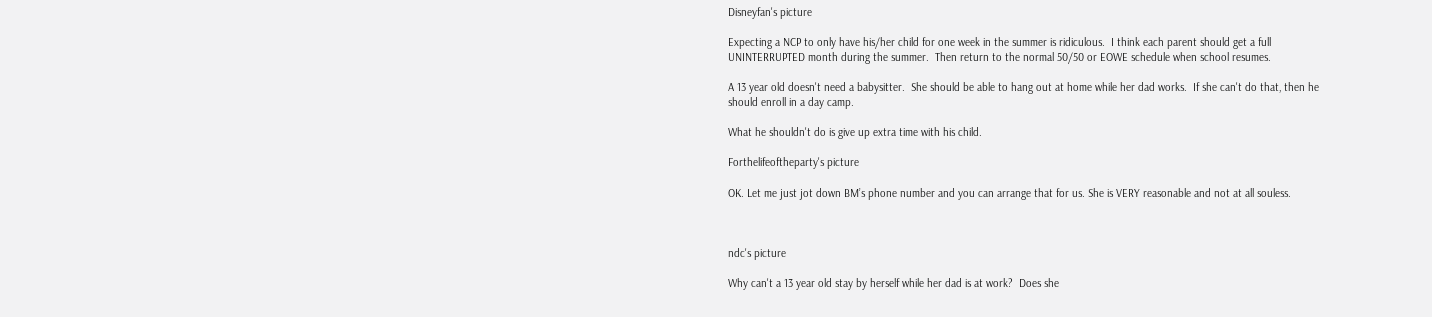Disneyfan's picture

Expecting a NCP to only have his/her child for one week in the summer is ridiculous.  I think each parent should get a full UNINTERRUPTED month during the summer.  Then return to the normal 50/50 or EOWE schedule when school resumes.

A 13 year old doesn't need a babysitter.  She should be able to hang out at home while her dad works.  If she can't do that, then he should enroll in a day camp.

What he shouldn't do is give up extra time with his child.

Forthelifeoftheparty's picture

OK. Let me just jot down BM’s phone number and you can arrange that for us. She is VERY reasonable and not at all souless.



ndc's picture

Why can't a 13 year old stay by herself while her dad is at work?  Does she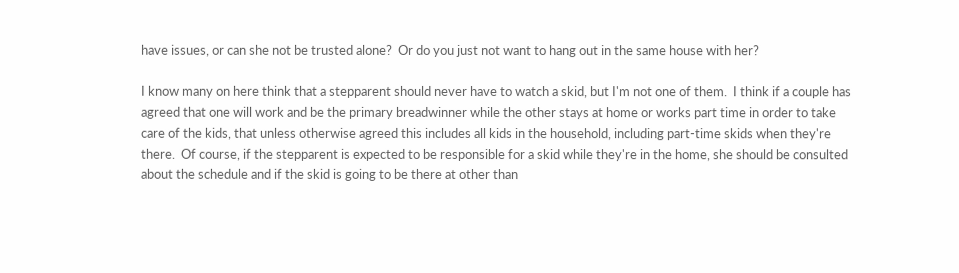have issues, or can she not be trusted alone?  Or do you just not want to hang out in the same house with her?

I know many on here think that a stepparent should never have to watch a skid, but I'm not one of them.  I think if a couple has agreed that one will work and be the primary breadwinner while the other stays at home or works part time in order to take care of the kids, that unless otherwise agreed this includes all kids in the household, including part-time skids when they're there.  Of course, if the stepparent is expected to be responsible for a skid while they're in the home, she should be consulted about the schedule and if the skid is going to be there at other than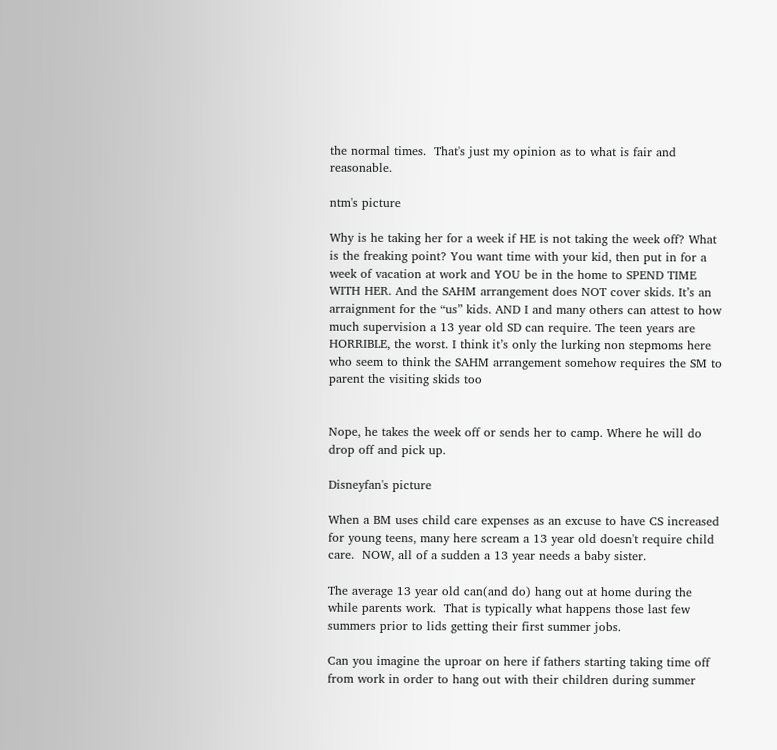the normal times.  That's just my opinion as to what is fair and reasonable.

ntm's picture

Why is he taking her for a week if HE is not taking the week off? What is the freaking point? You want time with your kid, then put in for a week of vacation at work and YOU be in the home to SPEND TIME WITH HER. And the SAHM arrangement does NOT cover skids. It’s an arraignment for the “us” kids. AND I and many others can attest to how much supervision a 13 year old SD can require. The teen years are HORRIBLE, the worst. I think it’s only the lurking non stepmoms here who seem to think the SAHM arrangement somehow requires the SM to parent the visiting skids too


Nope, he takes the week off or sends her to camp. Where he will do drop off and pick up.

Disneyfan's picture

When a BM uses child care expenses as an excuse to have CS increased for young teens, many here scream a 13 year old doesn't require child care.  NOW, all of a sudden a 13 year needs a baby sister.

The average 13 year old can(and do) hang out at home during the while parents work.  That is typically what happens those last few summers prior to lids getting their first summer jobs.

Can you imagine the uproar on here if fathers starting taking time off from work in order to hang out with their children during summer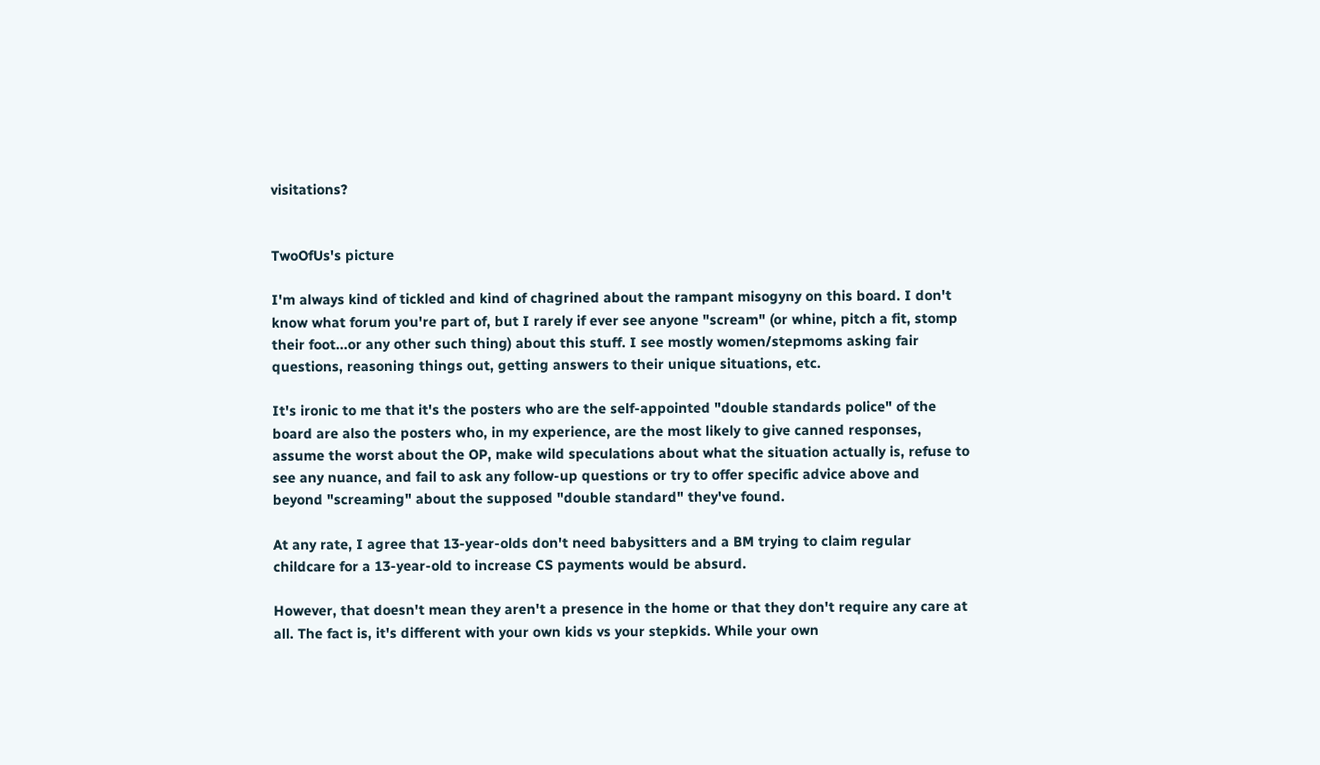visitations?


TwoOfUs's picture

I'm always kind of tickled and kind of chagrined about the rampant misogyny on this board. I don't know what forum you're part of, but I rarely if ever see anyone "scream" (or whine, pitch a fit, stomp their foot...or any other such thing) about this stuff. I see mostly women/stepmoms asking fair questions, reasoning things out, getting answers to their unique situations, etc.

It's ironic to me that it's the posters who are the self-appointed "double standards police" of the board are also the posters who, in my experience, are the most likely to give canned responses, assume the worst about the OP, make wild speculations about what the situation actually is, refuse to see any nuance, and fail to ask any follow-up questions or try to offer specific advice above and beyond "screaming" about the supposed "double standard" they've found.

At any rate, I agree that 13-year-olds don't need babysitters and a BM trying to claim regular childcare for a 13-year-old to increase CS payments would be absurd.

However, that doesn't mean they aren't a presence in the home or that they don't require any care at all. The fact is, it's different with your own kids vs your stepkids. While your own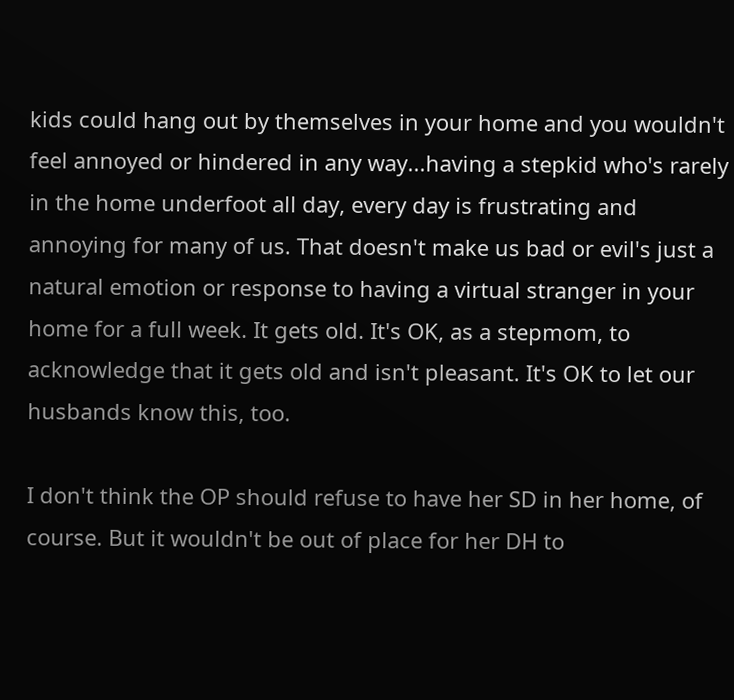kids could hang out by themselves in your home and you wouldn't feel annoyed or hindered in any way...having a stepkid who's rarely in the home underfoot all day, every day is frustrating and annoying for many of us. That doesn't make us bad or evil's just a natural emotion or response to having a virtual stranger in your home for a full week. It gets old. It's OK, as a stepmom, to acknowledge that it gets old and isn't pleasant. It's OK to let our husbands know this, too.

I don't think the OP should refuse to have her SD in her home, of course. But it wouldn't be out of place for her DH to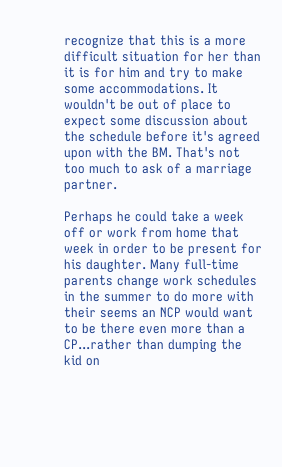recognize that this is a more difficult situation for her than it is for him and try to make some accommodations. It wouldn't be out of place to expect some discussion about the schedule before it's agreed upon with the BM. That's not too much to ask of a marriage partner.

Perhaps he could take a week off or work from home that week in order to be present for his daughter. Many full-time parents change work schedules in the summer to do more with their seems an NCP would want to be there even more than a CP...rather than dumping the kid on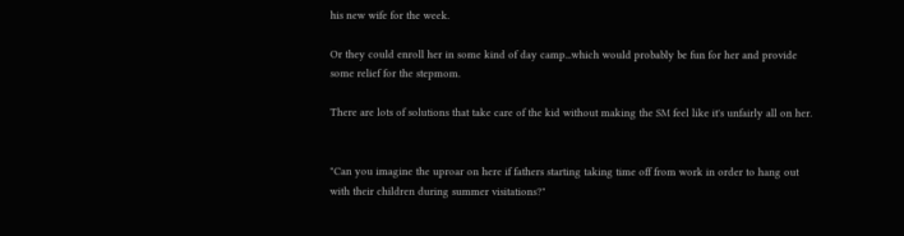his new wife for the week.

Or they could enroll her in some kind of day camp...which would probably be fun for her and provide some relief for the stepmom.

There are lots of solutions that take care of the kid without making the SM feel like it's unfairly all on her.


"Can you imagine the uproar on here if fathers starting taking time off from work in order to hang out with their children during summer visitations?"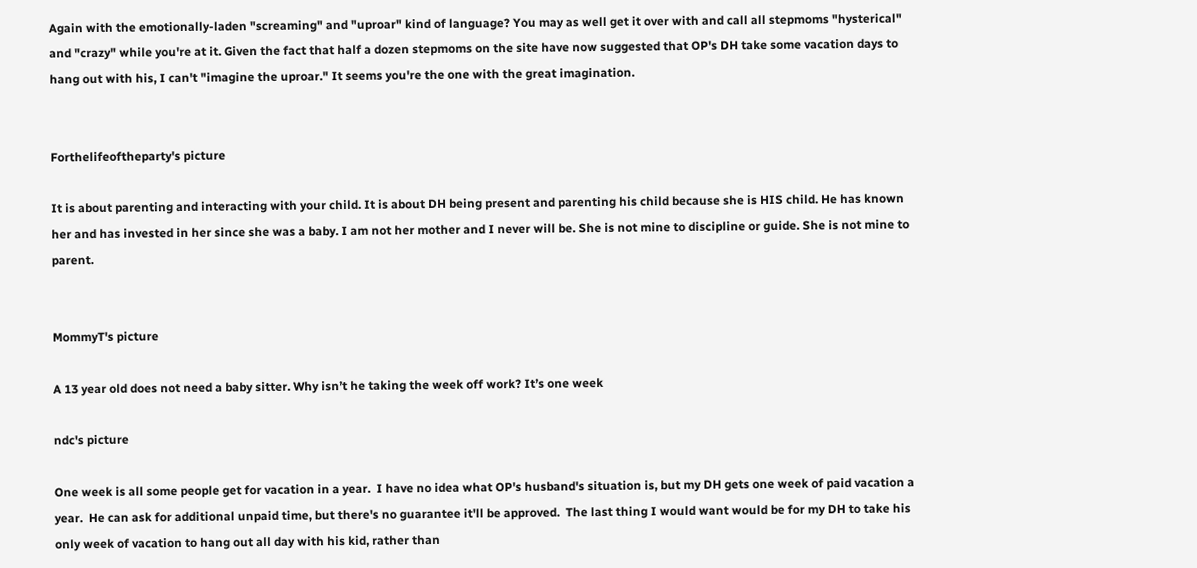Again with the emotionally-laden "screaming" and "uproar" kind of language? You may as well get it over with and call all stepmoms "hysterical" and "crazy" while you're at it. Given the fact that half a dozen stepmoms on the site have now suggested that OP's DH take some vacation days to hang out with his, I can't "imagine the uproar." It seems you're the one with the great imagination.


Forthelifeoftheparty's picture

It is about parenting and interacting with your child. It is about DH being present and parenting his child because she is HIS child. He has known her and has invested in her since she was a baby. I am not her mother and I never will be. She is not mine to discipline or guide. She is not mine to parent.


MommyT's picture

A 13 year old does not need a baby sitter. Why isn’t he taking the week off work? It’s one week

ndc's picture

One week is all some people get for vacation in a year.  I have no idea what OP's husband's situation is, but my DH gets one week of paid vacation a year.  He can ask for additional unpaid time, but there's no guarantee it'll be approved.  The last thing I would want would be for my DH to take his only week of vacation to hang out all day with his kid, rather than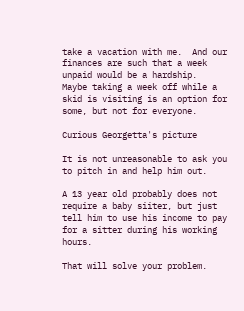take a vacation with me.  And our finances are such that a week unpaid would be a hardship.  Maybe taking a week off while a skid is visiting is an option for some, but not for everyone.

Curious Georgetta's picture

It is not unreasonable to ask you to pitch in and help him out.

A 13 year old probably does not require a baby siiter, but just tell him to use his income to pay for a sitter during his working hours.

That will solve your problem.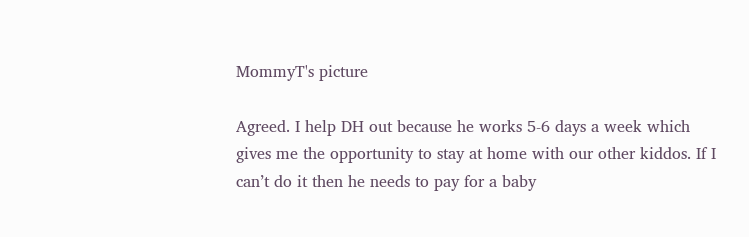MommyT's picture

Agreed. I help DH out because he works 5-6 days a week which gives me the opportunity to stay at home with our other kiddos. If I can’t do it then he needs to pay for a baby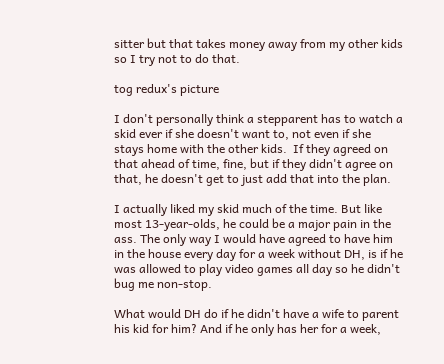sitter but that takes money away from my other kids so I try not to do that.

tog redux's picture

I don't personally think a stepparent has to watch a skid ever if she doesn't want to, not even if she stays home with the other kids.  If they agreed on that ahead of time, fine, but if they didn't agree on that, he doesn't get to just add that into the plan.

I actually liked my skid much of the time. But like most 13-year-olds, he could be a major pain in the ass. The only way I would have agreed to have him in the house every day for a week without DH, is if he was allowed to play video games all day so he didn't bug me non-stop.

What would DH do if he didn't have a wife to parent his kid for him? And if he only has her for a week,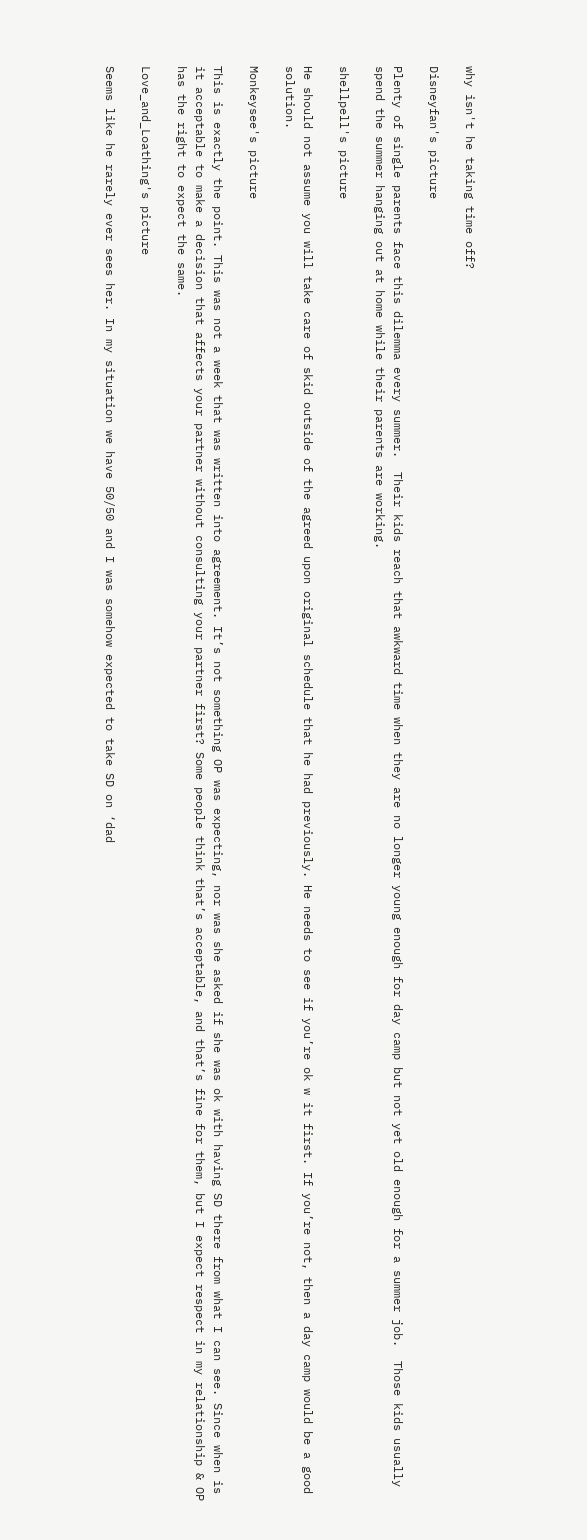why isn't he taking time off?

Disneyfan's picture

Plenty of single parents face this dilemma every summer.  Their kids reach that awkward time when they are no longer young enough for day camp but not yet old enough for a summer job.  Those kids usually spend the summer hanging out at home while their parents are working.

shellpell's picture

He should not assume you will take care of skid outside of the agreed upon original schedule that he had previously. He needs to see if you’re ok w it first. If you’re not, then a day camp would be a good solution.

Monkeysee's picture

This is exactly the point. This was not a week that was written into agreement. It’s not something OP was expecting, nor was she asked if she was ok with having SD there from what I can see. Since when is it acceptable to make a decision that affects your partner without consulting your partner first? Some people think that’s acceptable, and that’s fine for them, but I expect respect in my relationship & OP has the right to expect the same.

Love_and_Loathing's picture

Seems like he rarely ever sees her. In my situation we have 50/50 and I was somehow expected to take SD on ‘dad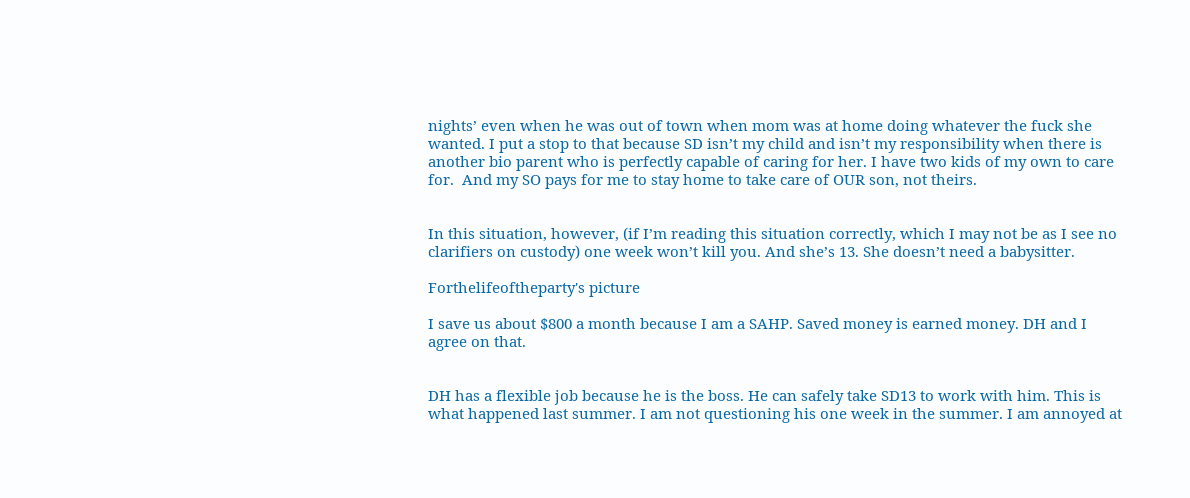nights’ even when he was out of town when mom was at home doing whatever the fuck she wanted. I put a stop to that because SD isn’t my child and isn’t my responsibility when there is another bio parent who is perfectly capable of caring for her. I have two kids of my own to care for.  And my SO pays for me to stay home to take care of OUR son, not theirs.


In this situation, however, (if I’m reading this situation correctly, which I may not be as I see no clarifiers on custody) one week won’t kill you. And she’s 13. She doesn’t need a babysitter.

Forthelifeoftheparty's picture

I save us about $800 a month because I am a SAHP. Saved money is earned money. DH and I agree on that.


DH has a flexible job because he is the boss. He can safely take SD13 to work with him. This is what happened last summer. I am not questioning his one week in the summer. I am annoyed at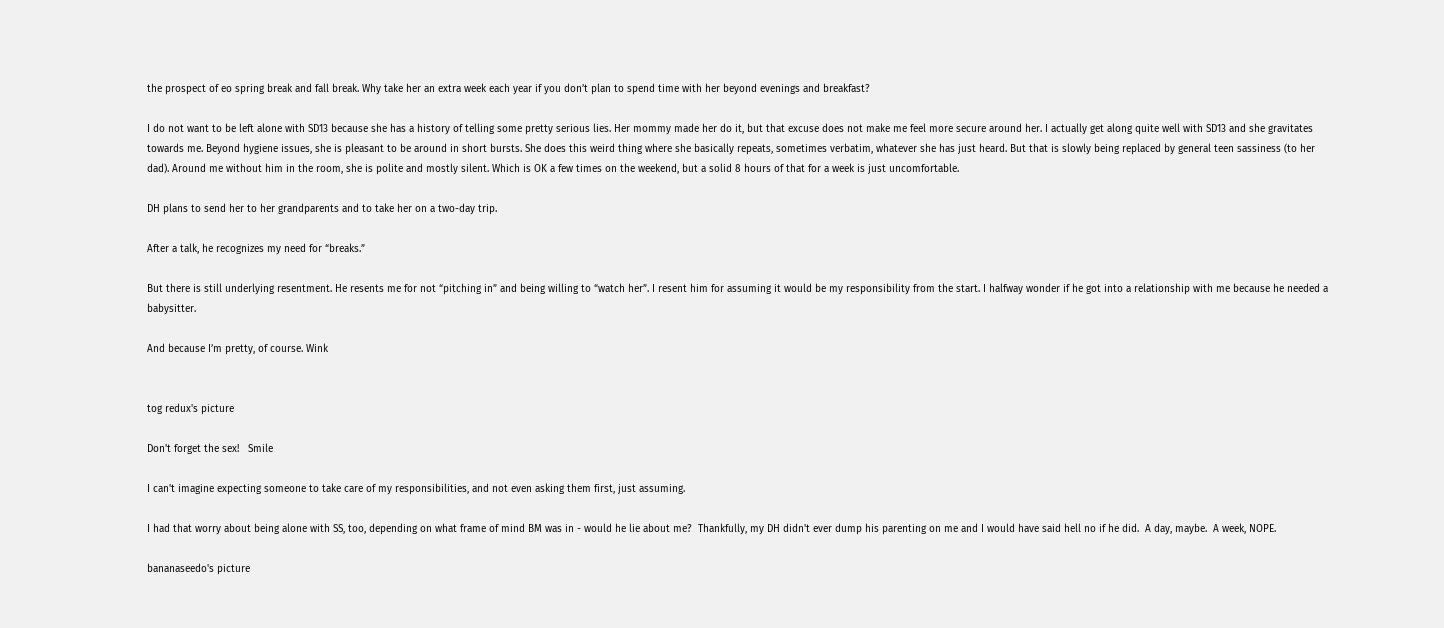the prospect of eo spring break and fall break. Why take her an extra week each year if you don’t plan to spend time with her beyond evenings and breakfast?

I do not want to be left alone with SD13 because she has a history of telling some pretty serious lies. Her mommy made her do it, but that excuse does not make me feel more secure around her. I actually get along quite well with SD13 and she gravitates towards me. Beyond hygiene issues, she is pleasant to be around in short bursts. She does this weird thing where she basically repeats, sometimes verbatim, whatever she has just heard. But that is slowly being replaced by general teen sassiness (to her dad). Around me without him in the room, she is polite and mostly silent. Which is OK a few times on the weekend, but a solid 8 hours of that for a week is just uncomfortable.

DH plans to send her to her grandparents and to take her on a two-day trip.

After a talk, he recognizes my need for “breaks.”

But there is still underlying resentment. He resents me for not “pitching in” and being willing to “watch her”. I resent him for assuming it would be my responsibility from the start. I halfway wonder if he got into a relationship with me because he needed a babysitter.

And because I’m pretty, of course. Wink


tog redux's picture

Don't forget the sex!   Smile

I can't imagine expecting someone to take care of my responsibilities, and not even asking them first, just assuming.

I had that worry about being alone with SS, too, depending on what frame of mind BM was in - would he lie about me?  Thankfully, my DH didn't ever dump his parenting on me and I would have said hell no if he did.  A day, maybe.  A week, NOPE.

bananaseedo's picture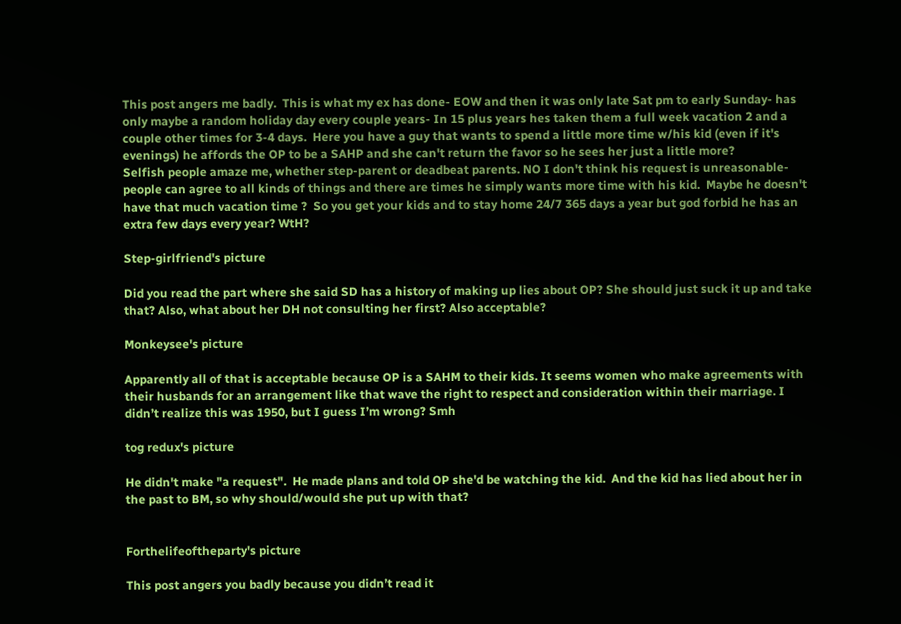This post angers me badly.  This is what my ex has done- EOW and then it was only late Sat pm to early Sunday- has only maybe a random holiday day every couple years- In 15 plus years hes taken them a full week vacation 2 and a couple other times for 3-4 days.  Here you have a guy that wants to spend a little more time w/his kid (even if it's evenings) he affords the OP to be a SAHP and she can't return the favor so he sees her just a little more?
Selfish people amaze me, whether step-parent or deadbeat parents. NO I don't think his request is unreasonable-people can agree to all kinds of things and there are times he simply wants more time with his kid.  Maybe he doesn't have that much vacation time ?  So you get your kids and to stay home 24/7 365 days a year but god forbid he has an extra few days every year? WtH?

Step-girlfriend's picture

Did you read the part where she said SD has a history of making up lies about OP? She should just suck it up and take that? Also, what about her DH not consulting her first? Also acceptable?

Monkeysee's picture

Apparently all of that is acceptable because OP is a SAHM to their kids. It seems women who make agreements with their husbands for an arrangement like that wave the right to respect and consideration within their marriage. I didn’t realize this was 1950, but I guess I’m wrong? Smh

tog redux's picture

He didn't make "a request".  He made plans and told OP she'd be watching the kid.  And the kid has lied about her in the past to BM, so why should/would she put up with that?


Forthelifeoftheparty's picture

This post angers you badly because you didn’t read it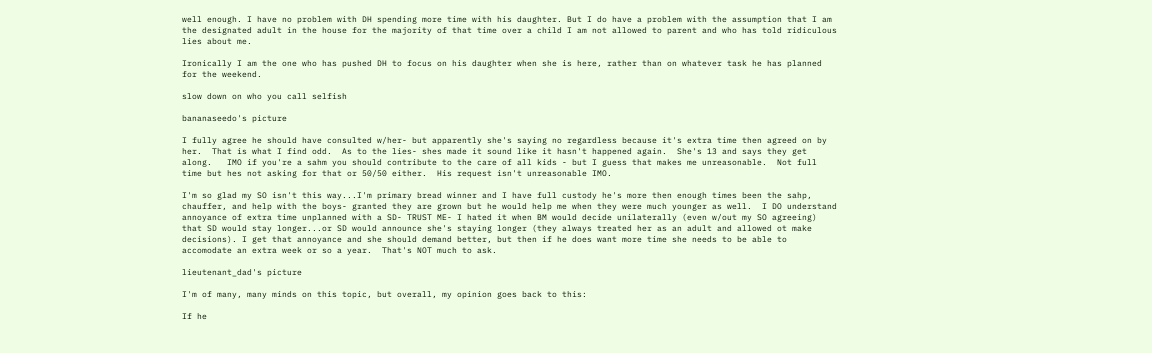well enough. I have no problem with DH spending more time with his daughter. But I do have a problem with the assumption that I am the designated adult in the house for the majority of that time over a child I am not allowed to parent and who has told ridiculous lies about me.

Ironically I am the one who has pushed DH to focus on his daughter when she is here, rather than on whatever task he has planned for the weekend.

slow down on who you call selfish

bananaseedo's picture

I fully agree he should have consulted w/her- but apparently she's saying no regardless because it's extra time then agreed on by her.  That is what I find odd.  As to the lies- shes made it sound like it hasn't happened again.  She's 13 and says they get along.   IMO if you're a sahm you should contribute to the care of all kids - but I guess that makes me unreasonable.  Not full time but hes not asking for that or 50/50 either.  His request isn't unreasonable IMO.

I'm so glad my SO isn't this way...I'm primary bread winner and I have full custody he's more then enough times been the sahp, chauffer, and help with the boys- granted they are grown but he would help me when they were much younger as well.  I DO understand annoyance of extra time unplanned with a SD- TRUST ME- I hated it when BM would decide unilaterally (even w/out my SO agreeing) that SD would stay longer...or SD would announce she's staying longer (they always treated her as an adult and allowed ot make decisions). I get that annoyance and she should demand better, but then if he does want more time she needs to be able to accomodate an extra week or so a year.  That's NOT much to ask.

lieutenant_dad's picture

I'm of many, many minds on this topic, but overall, my opinion goes back to this:

If he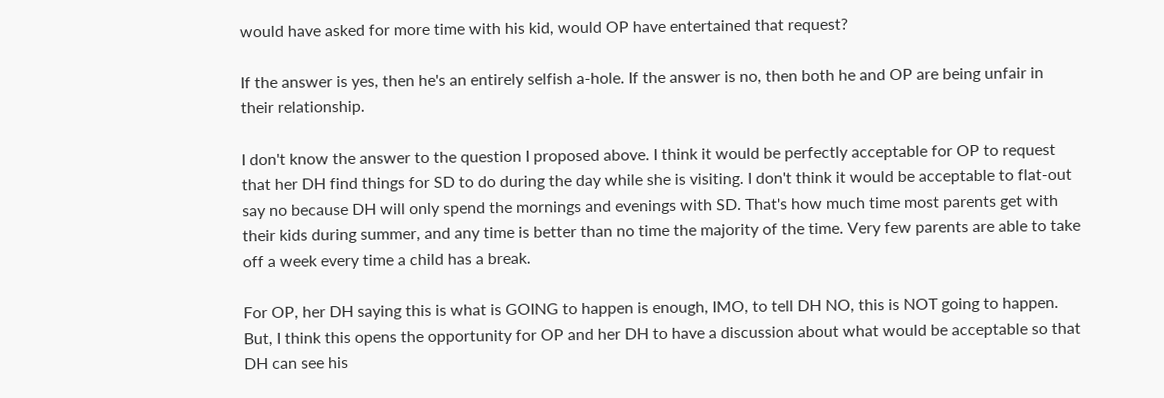would have asked for more time with his kid, would OP have entertained that request?

If the answer is yes, then he's an entirely selfish a-hole. If the answer is no, then both he and OP are being unfair in their relationship.

I don't know the answer to the question I proposed above. I think it would be perfectly acceptable for OP to request that her DH find things for SD to do during the day while she is visiting. I don't think it would be acceptable to flat-out say no because DH will only spend the mornings and evenings with SD. That's how much time most parents get with their kids during summer, and any time is better than no time the majority of the time. Very few parents are able to take off a week every time a child has a break.

For OP, her DH saying this is what is GOING to happen is enough, IMO, to tell DH NO, this is NOT going to happen. But, I think this opens the opportunity for OP and her DH to have a discussion about what would be acceptable so that DH can see his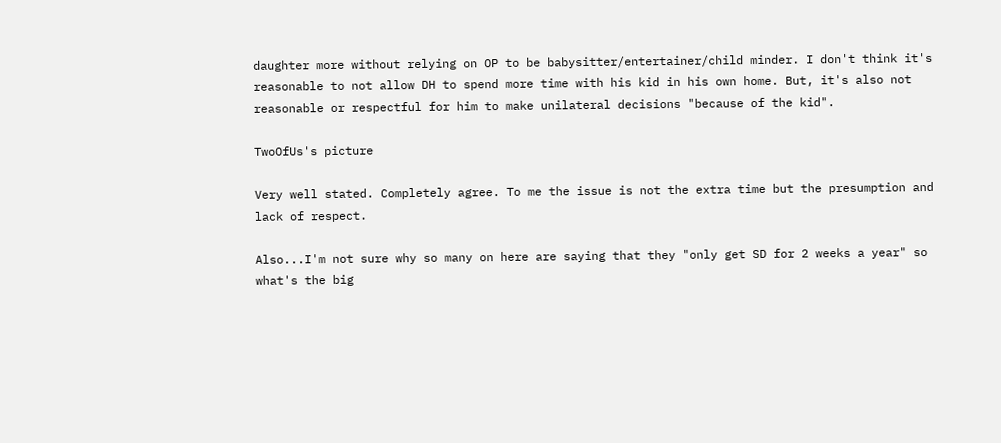daughter more without relying on OP to be babysitter/entertainer/child minder. I don't think it's reasonable to not allow DH to spend more time with his kid in his own home. But, it's also not reasonable or respectful for him to make unilateral decisions "because of the kid".

TwoOfUs's picture

Very well stated. Completely agree. To me the issue is not the extra time but the presumption and lack of respect.

Also...I'm not sure why so many on here are saying that they "only get SD for 2 weeks a year" so what's the big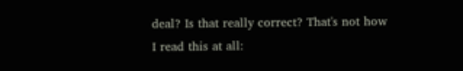deal? Is that really correct? That's not how I read this at all: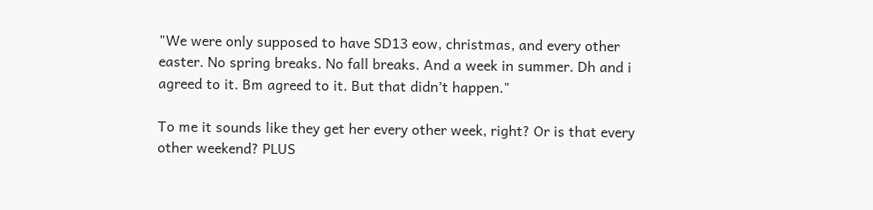"We were only supposed to have SD13 eow, christmas, and every other easter. No spring breaks. No fall breaks. And a week in summer. Dh and i agreed to it. Bm agreed to it. But that didn’t happen."

To me it sounds like they get her every other week, right? Or is that every other weekend? PLUS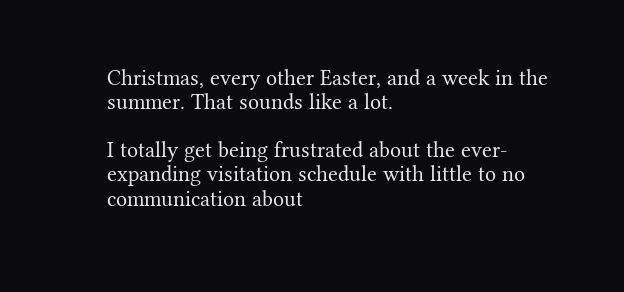Christmas, every other Easter, and a week in the summer. That sounds like a lot.

I totally get being frustrated about the ever-expanding visitation schedule with little to no communication about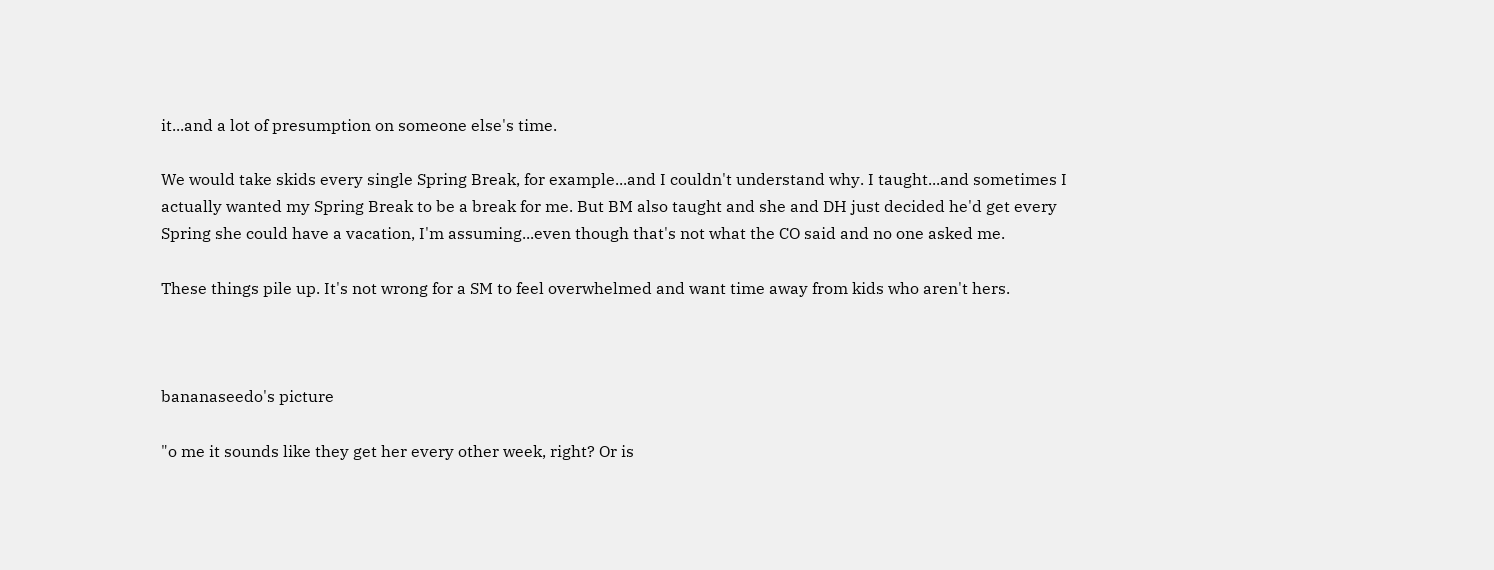it...and a lot of presumption on someone else's time.

We would take skids every single Spring Break, for example...and I couldn't understand why. I taught...and sometimes I actually wanted my Spring Break to be a break for me. But BM also taught and she and DH just decided he'd get every Spring she could have a vacation, I'm assuming...even though that's not what the CO said and no one asked me.

These things pile up. It's not wrong for a SM to feel overwhelmed and want time away from kids who aren't hers.



bananaseedo's picture

"o me it sounds like they get her every other week, right? Or is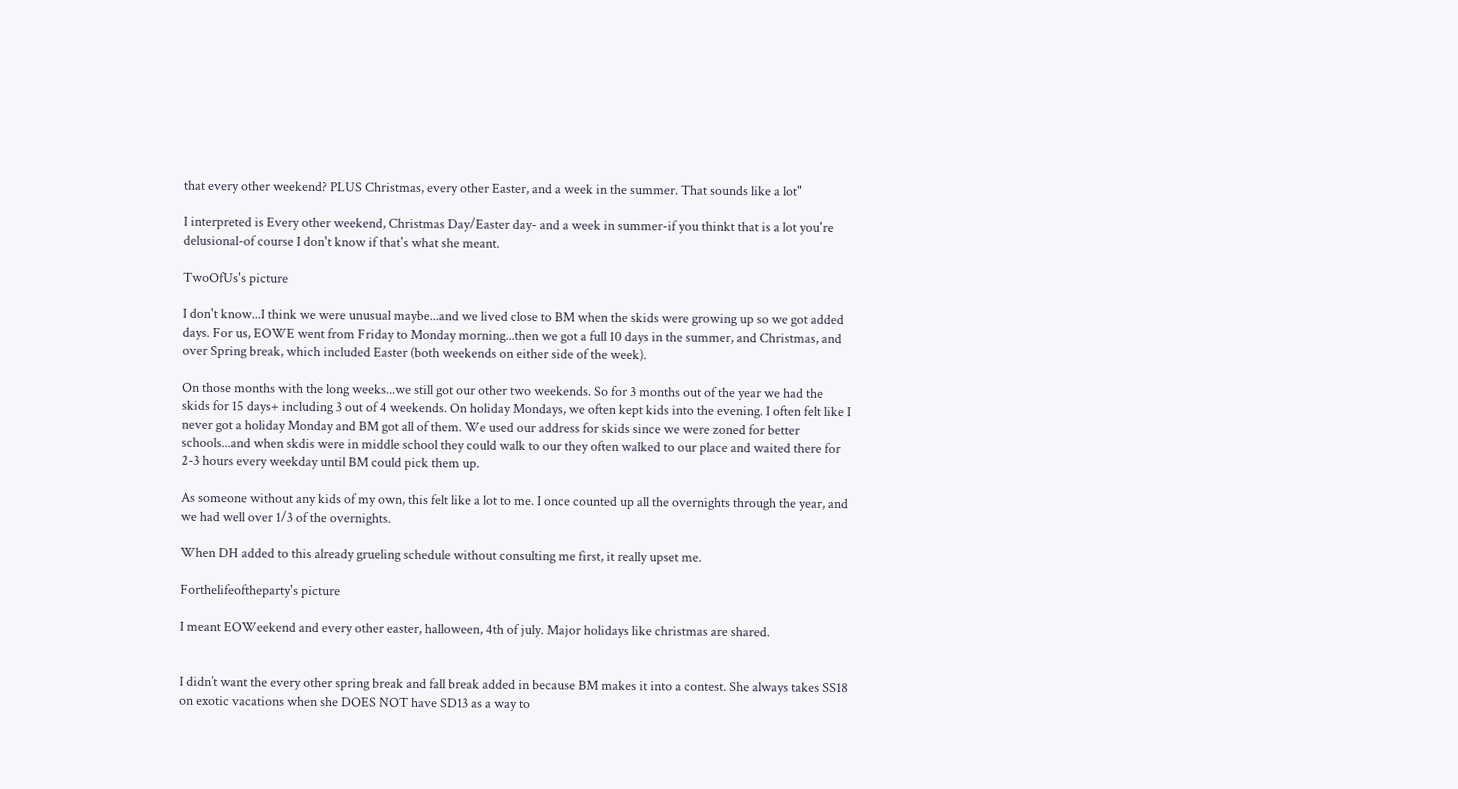that every other weekend? PLUS Christmas, every other Easter, and a week in the summer. That sounds like a lot"

I interpreted is Every other weekend, Christmas Day/Easter day- and a week in summer-if you thinkt that is a lot you're delusional-of course I don't know if that's what she meant.

TwoOfUs's picture

I don't know...I think we were unusual maybe...and we lived close to BM when the skids were growing up so we got added days. For us, EOWE went from Friday to Monday morning...then we got a full 10 days in the summer, and Christmas, and over Spring break, which included Easter (both weekends on either side of the week).

On those months with the long weeks...we still got our other two weekends. So for 3 months out of the year we had the skids for 15 days+ including 3 out of 4 weekends. On holiday Mondays, we often kept kids into the evening. I often felt like I never got a holiday Monday and BM got all of them. We used our address for skids since we were zoned for better schools...and when skdis were in middle school they could walk to our they often walked to our place and waited there for 2-3 hours every weekday until BM could pick them up.

As someone without any kids of my own, this felt like a lot to me. I once counted up all the overnights through the year, and we had well over 1/3 of the overnights.

When DH added to this already grueling schedule without consulting me first, it really upset me.

Forthelifeoftheparty's picture

I meant EOWeekend and every other easter, halloween, 4th of july. Major holidays like christmas are shared.


I didn’t want the every other spring break and fall break added in because BM makes it into a contest. She always takes SS18 on exotic vacations when she DOES NOT have SD13 as a way to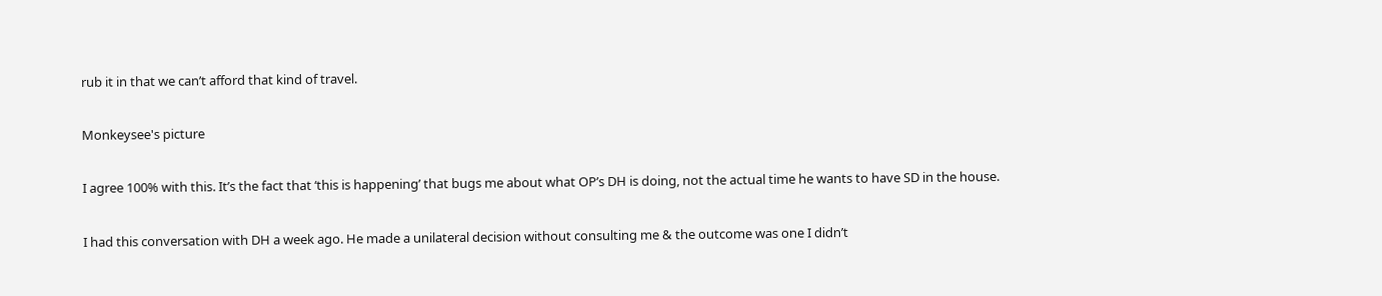rub it in that we can’t afford that kind of travel.

Monkeysee's picture

I agree 100% with this. It’s the fact that ‘this is happening’ that bugs me about what OP’s DH is doing, not the actual time he wants to have SD in the house.

I had this conversation with DH a week ago. He made a unilateral decision without consulting me & the outcome was one I didn’t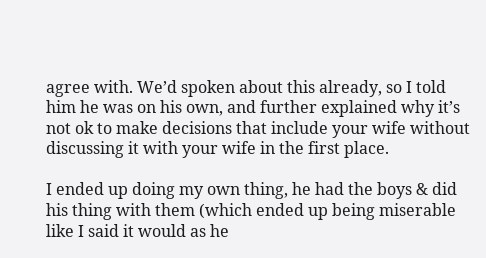agree with. We’d spoken about this already, so I told him he was on his own, and further explained why it’s not ok to make decisions that include your wife without discussing it with your wife in the first place.

I ended up doing my own thing, he had the boys & did his thing with them (which ended up being miserable like I said it would as he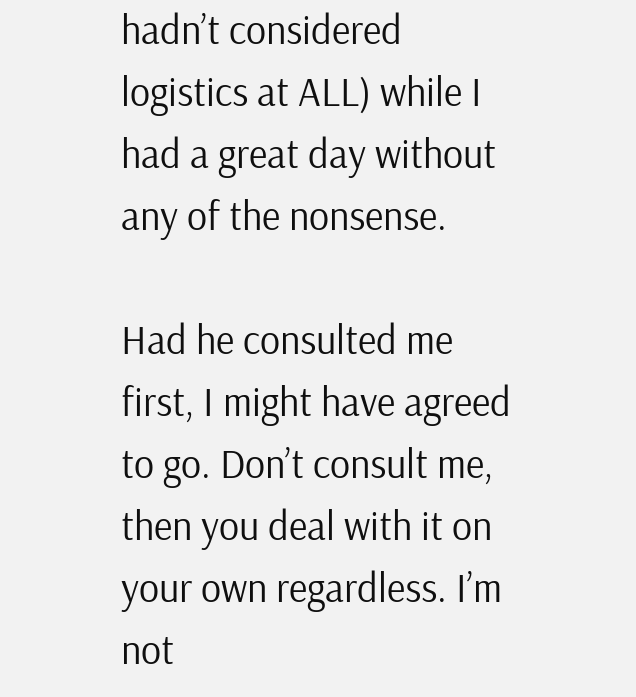hadn’t considered logistics at ALL) while I had a great day without any of the nonsense.

Had he consulted me first, I might have agreed to go. Don’t consult me, then you deal with it on your own regardless. I’m not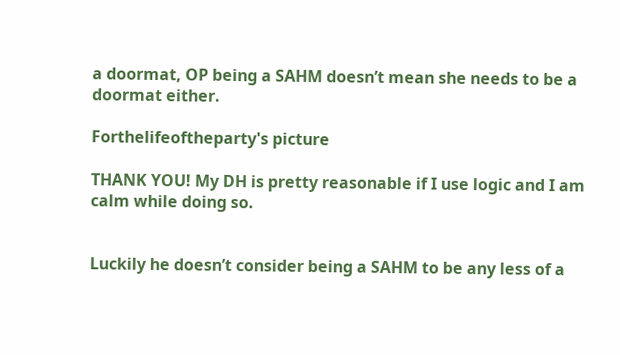a doormat, OP being a SAHM doesn’t mean she needs to be a doormat either.

Forthelifeoftheparty's picture

THANK YOU! My DH is pretty reasonable if I use logic and I am calm while doing so.


Luckily he doesn’t consider being a SAHM to be any less of a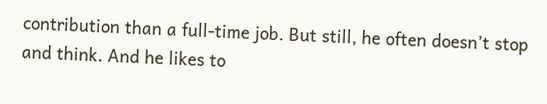contribution than a full-time job. But still, he often doesn’t stop and think. And he likes to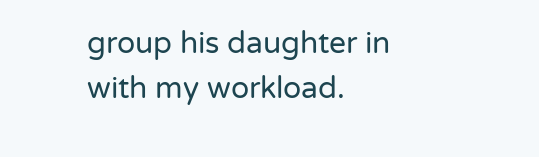group his daughter in with my workload.